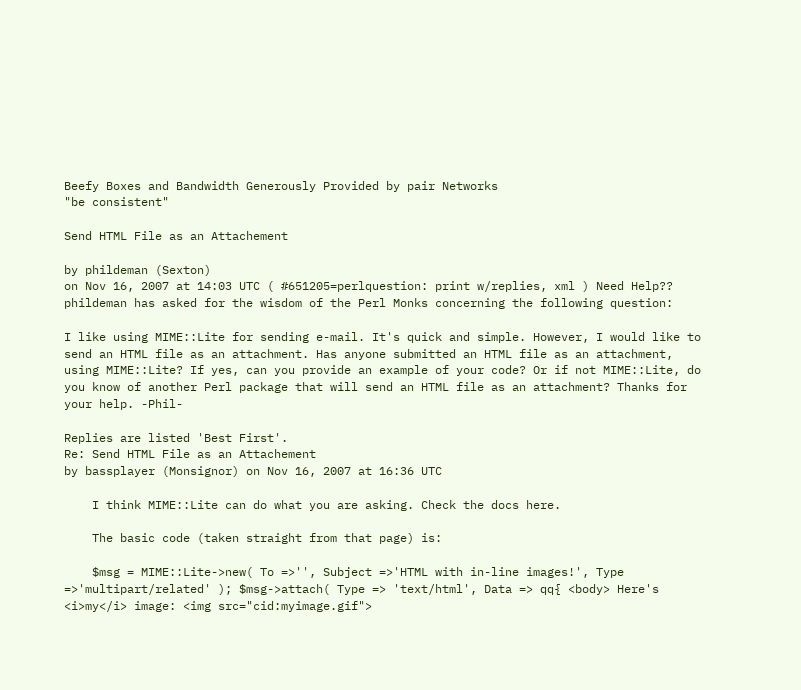Beefy Boxes and Bandwidth Generously Provided by pair Networks
"be consistent"

Send HTML File as an Attachement

by phildeman (Sexton)
on Nov 16, 2007 at 14:03 UTC ( #651205=perlquestion: print w/replies, xml ) Need Help??
phildeman has asked for the wisdom of the Perl Monks concerning the following question:

I like using MIME::Lite for sending e-mail. It's quick and simple. However, I would like to send an HTML file as an attachment. Has anyone submitted an HTML file as an attachment, using MIME::Lite? If yes, can you provide an example of your code? Or if not MIME::Lite, do you know of another Perl package that will send an HTML file as an attachment? Thanks for your help. -Phil-

Replies are listed 'Best First'.
Re: Send HTML File as an Attachement
by bassplayer (Monsignor) on Nov 16, 2007 at 16:36 UTC

    I think MIME::Lite can do what you are asking. Check the docs here.

    The basic code (taken straight from that page) is:

    $msg = MIME::Lite->new( To =>'', Subject =>'HTML with in-line images!', Type =>'multipart/related' ); $msg->attach( Type => 'text/html', Data => qq{ <body> Here's <i>my</i> image: <img src="cid:myimage.gif">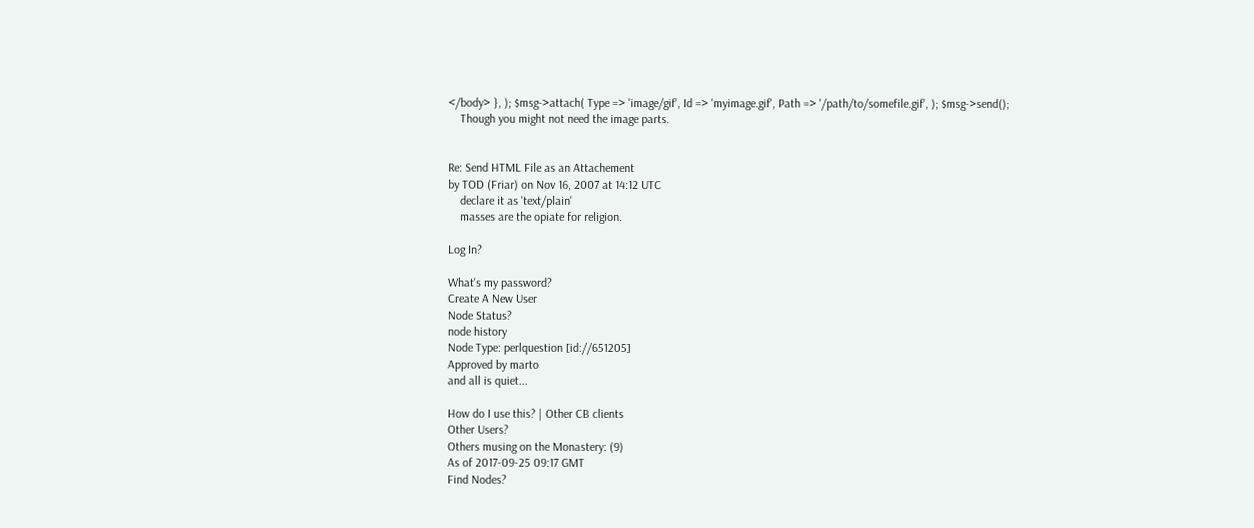</body> }, ); $msg->attach( Type => 'image/gif', Id => 'myimage.gif', Path => '/path/to/somefile.gif', ); $msg->send();
    Though you might not need the image parts.


Re: Send HTML File as an Attachement
by TOD (Friar) on Nov 16, 2007 at 14:12 UTC
    declare it as 'text/plain'
    masses are the opiate for religion.

Log In?

What's my password?
Create A New User
Node Status?
node history
Node Type: perlquestion [id://651205]
Approved by marto
and all is quiet...

How do I use this? | Other CB clients
Other Users?
Others musing on the Monastery: (9)
As of 2017-09-25 09:17 GMT
Find Nodes?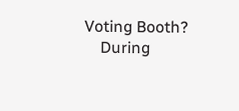Voting Booth?
    During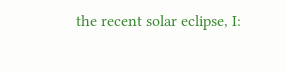the recent solar eclipse, I: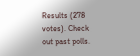Results (278 votes). Check out past polls.